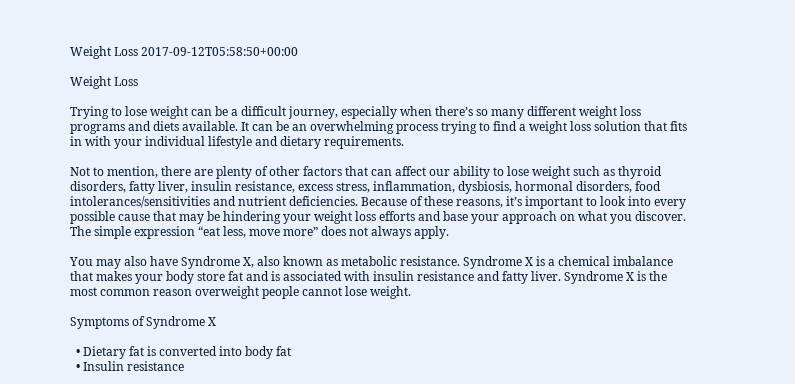Weight Loss 2017-09-12T05:58:50+00:00

Weight Loss

Trying to lose weight can be a difficult journey, especially when there’s so many different weight loss programs and diets available. It can be an overwhelming process trying to find a weight loss solution that fits in with your individual lifestyle and dietary requirements.

Not to mention, there are plenty of other factors that can affect our ability to lose weight such as thyroid disorders, fatty liver, insulin resistance, excess stress, inflammation, dysbiosis, hormonal disorders, food intolerances/sensitivities and nutrient deficiencies. Because of these reasons, it’s important to look into every possible cause that may be hindering your weight loss efforts and base your approach on what you discover. The simple expression “eat less, move more” does not always apply.

You may also have Syndrome X, also known as metabolic resistance. Syndrome X is a chemical imbalance that makes your body store fat and is associated with insulin resistance and fatty liver. Syndrome X is the most common reason overweight people cannot lose weight.

Symptoms of Syndrome X

  • Dietary fat is converted into body fat
  • Insulin resistance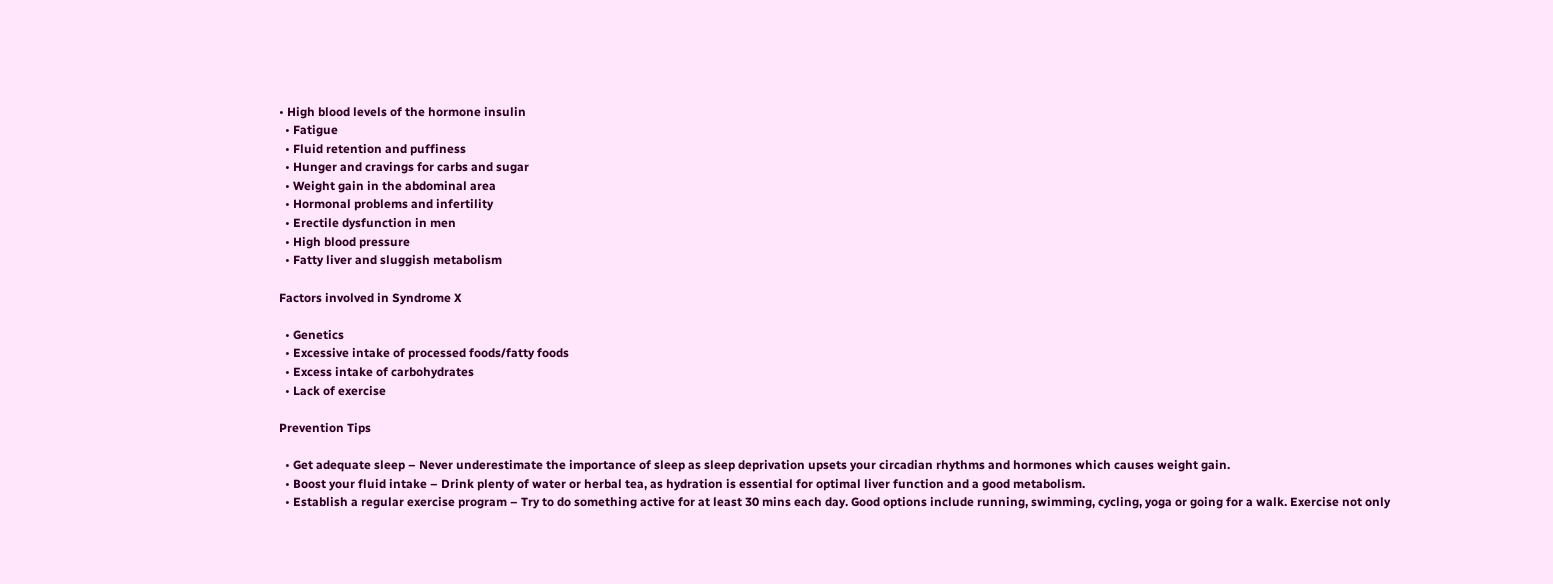• High blood levels of the hormone insulin
  • Fatigue
  • Fluid retention and puffiness
  • Hunger and cravings for carbs and sugar
  • Weight gain in the abdominal area
  • Hormonal problems and infertility
  • Erectile dysfunction in men
  • High blood pressure
  • Fatty liver and sluggish metabolism

Factors involved in Syndrome X

  • Genetics
  • Excessive intake of processed foods/fatty foods
  • Excess intake of carbohydrates
  • Lack of exercise

Prevention Tips

  • Get adequate sleep – Never underestimate the importance of sleep as sleep deprivation upsets your circadian rhythms and hormones which causes weight gain.
  • Boost your fluid intake – Drink plenty of water or herbal tea, as hydration is essential for optimal liver function and a good metabolism.
  • Establish a regular exercise program – Try to do something active for at least 30 mins each day. Good options include running, swimming, cycling, yoga or going for a walk. Exercise not only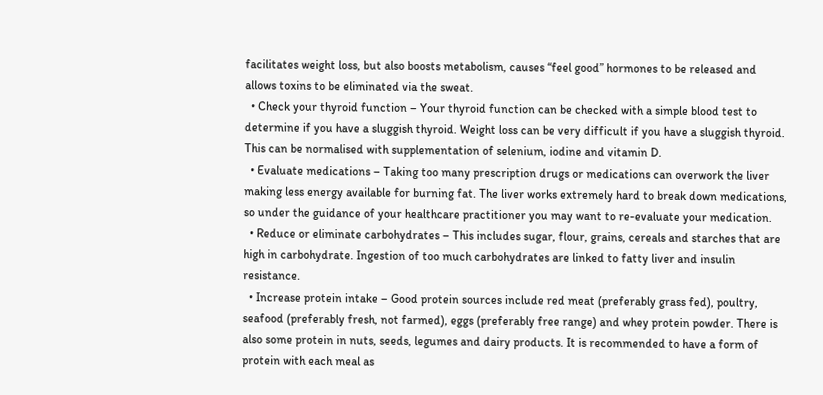facilitates weight loss, but also boosts metabolism, causes “feel good” hormones to be released and allows toxins to be eliminated via the sweat.
  • Check your thyroid function – Your thyroid function can be checked with a simple blood test to determine if you have a sluggish thyroid. Weight loss can be very difficult if you have a sluggish thyroid. This can be normalised with supplementation of selenium, iodine and vitamin D.
  • Evaluate medications – Taking too many prescription drugs or medications can overwork the liver making less energy available for burning fat. The liver works extremely hard to break down medications, so under the guidance of your healthcare practitioner you may want to re-evaluate your medication.
  • Reduce or eliminate carbohydrates – This includes sugar, flour, grains, cereals and starches that are high in carbohydrate. Ingestion of too much carbohydrates are linked to fatty liver and insulin resistance.
  • Increase protein intake – Good protein sources include red meat (preferably grass fed), poultry, seafood (preferably fresh, not farmed), eggs (preferably free range) and whey protein powder. There is also some protein in nuts, seeds, legumes and dairy products. It is recommended to have a form of protein with each meal as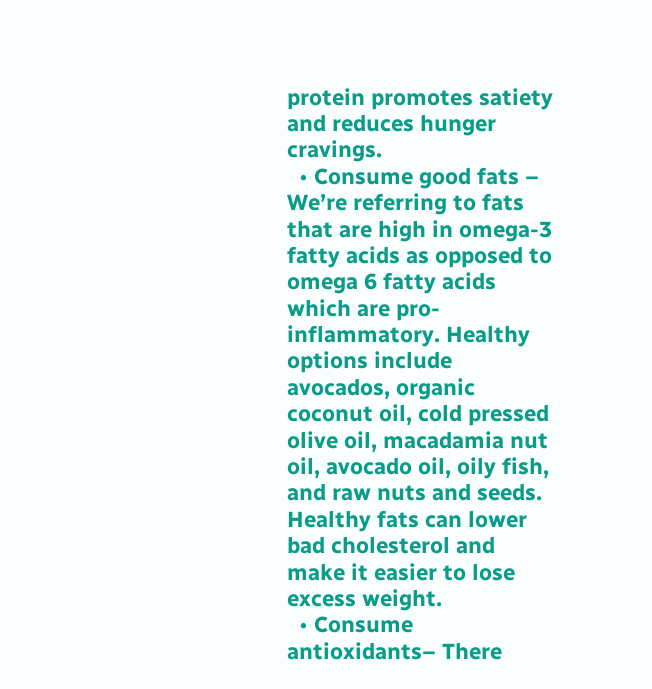protein promotes satiety and reduces hunger cravings.
  • Consume good fats – We’re referring to fats that are high in omega-3 fatty acids as opposed to omega 6 fatty acids which are pro-inflammatory. Healthy options include avocados, organic coconut oil, cold pressed olive oil, macadamia nut oil, avocado oil, oily fish, and raw nuts and seeds. Healthy fats can lower bad cholesterol and make it easier to lose excess weight.
  • Consume antioxidants– There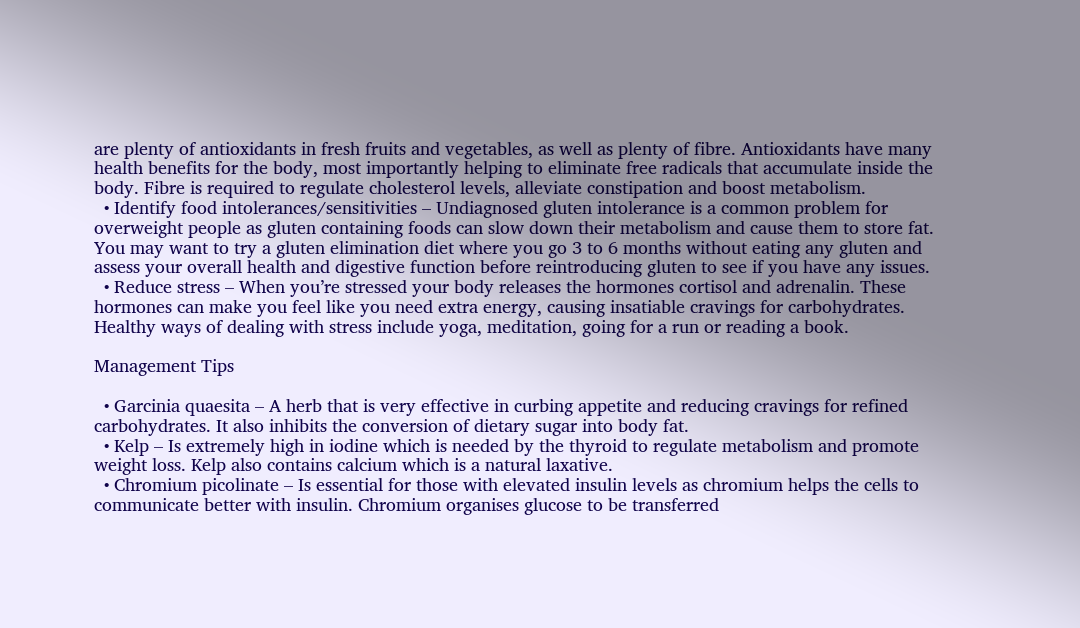are plenty of antioxidants in fresh fruits and vegetables, as well as plenty of fibre. Antioxidants have many health benefits for the body, most importantly helping to eliminate free radicals that accumulate inside the body. Fibre is required to regulate cholesterol levels, alleviate constipation and boost metabolism.
  • Identify food intolerances/sensitivities – Undiagnosed gluten intolerance is a common problem for overweight people as gluten containing foods can slow down their metabolism and cause them to store fat. You may want to try a gluten elimination diet where you go 3 to 6 months without eating any gluten and assess your overall health and digestive function before reintroducing gluten to see if you have any issues.
  • Reduce stress – When you’re stressed your body releases the hormones cortisol and adrenalin. These hormones can make you feel like you need extra energy, causing insatiable cravings for carbohydrates. Healthy ways of dealing with stress include yoga, meditation, going for a run or reading a book.

Management Tips

  • Garcinia quaesita – A herb that is very effective in curbing appetite and reducing cravings for refined carbohydrates. It also inhibits the conversion of dietary sugar into body fat.
  • Kelp – Is extremely high in iodine which is needed by the thyroid to regulate metabolism and promote weight loss. Kelp also contains calcium which is a natural laxative.
  • Chromium picolinate – Is essential for those with elevated insulin levels as chromium helps the cells to communicate better with insulin. Chromium organises glucose to be transferred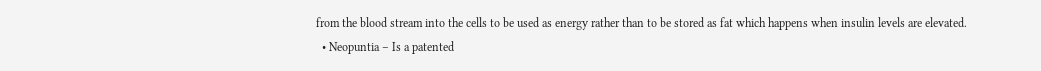from the blood stream into the cells to be used as energy rather than to be stored as fat which happens when insulin levels are elevated.
  • Neopuntia – Is a patented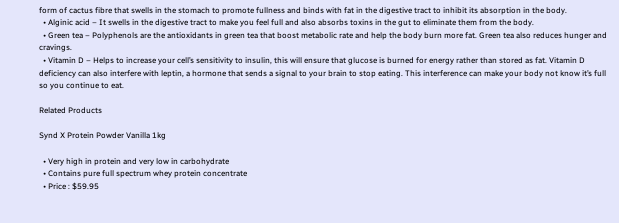form of cactus fibre that swells in the stomach to promote fullness and binds with fat in the digestive tract to inhibit its absorption in the body.
  • Alginic acid – It swells in the digestive tract to make you feel full and also absorbs toxins in the gut to eliminate them from the body.
  • Green tea – Polyphenols are the antioxidants in green tea that boost metabolic rate and help the body burn more fat. Green tea also reduces hunger and cravings.
  • Vitamin D – Helps to increase your cell’s sensitivity to insulin, this will ensure that glucose is burned for energy rather than stored as fat. Vitamin D deficiency can also interfere with leptin, a hormone that sends a signal to your brain to stop eating. This interference can make your body not know it’s full so you continue to eat.

Related Products

Synd X Protein Powder Vanilla 1kg

  • Very high in protein and very low in carbohydrate
  • Contains pure full spectrum whey protein concentrate
  • Price : $59.95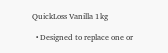QuickLoss Vanilla 1kg

  • Designed to replace one or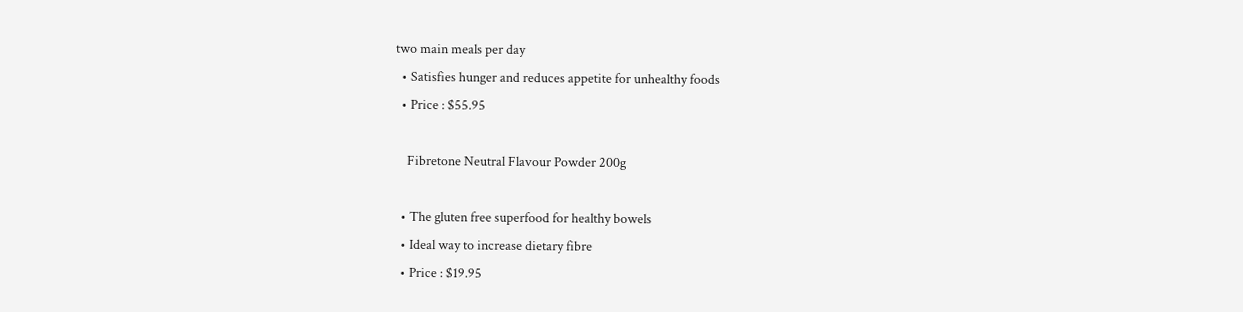two main meals per day
  • Satisfies hunger and reduces appetite for unhealthy foods
  • Price : $55.95

    Fibretone Neutral Flavour Powder 200g

  • The gluten free superfood for healthy bowels
  • Ideal way to increase dietary fibre
  • Price : $19.95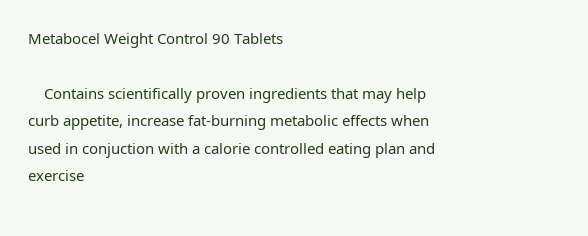Metabocel Weight Control 90 Tablets

    Contains scientifically proven ingredients that may help curb appetite, increase fat-burning metabolic effects when used in conjuction with a calorie controlled eating plan and exercise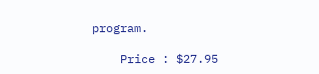program.

    Price : $27.95